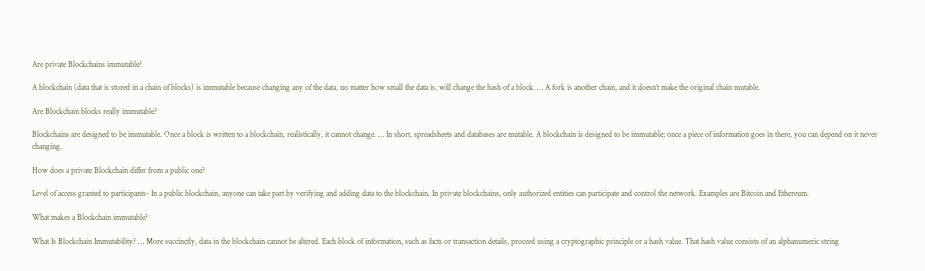Are private Blockchains immutable?

A blockchain (data that is stored in a chain of blocks) is immutable because changing any of the data, no matter how small the data is, will change the hash of a block. … A fork is another chain, and it doesn’t make the original chain mutable.

Are Blockchain blocks really immutable?

Blockchains are designed to be immutable. Once a block is written to a blockchain, realistically, it cannot change. … In short, spreadsheets and databases are mutable. A blockchain is designed to be immutable; once a piece of information goes in there, you can depend on it never changing.

How does a private Blockchain differ from a public one?

Level of access granted to participants- In a public blockchain, anyone can take part by verifying and adding data to the blockchain. In private blockchains, only authorized entities can participate and control the network. Examples are Bitcoin and Ethereum.

What makes a Blockchain immutable?

What Is Blockchain Immutability? … More succinctly, data in the blockchain cannot be altered. Each block of information, such as facts or transaction details, proceed using a cryptographic principle or a hash value. That hash value consists of an alphanumeric string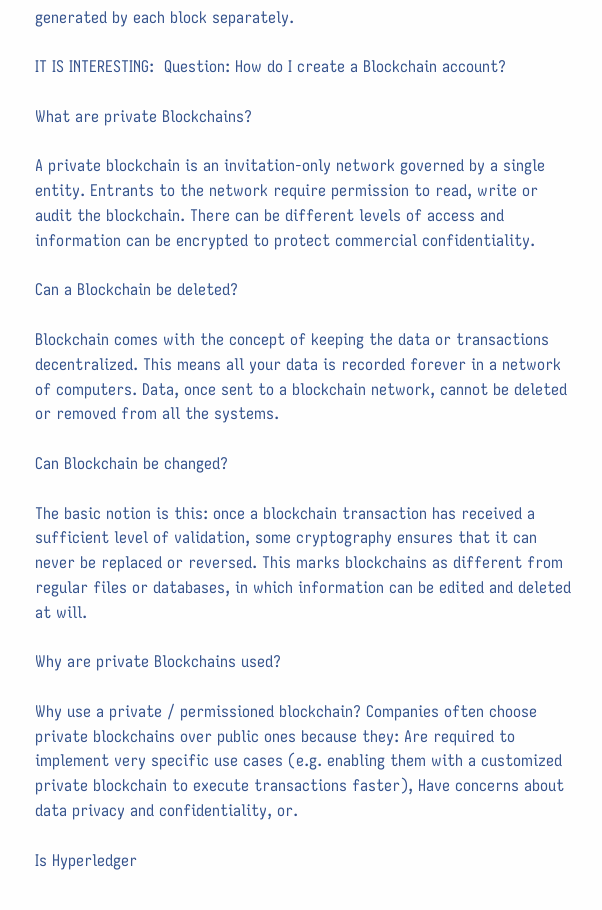generated by each block separately.

IT IS INTERESTING:  Question: How do I create a Blockchain account?

What are private Blockchains?

A private blockchain is an invitation-only network governed by a single entity. Entrants to the network require permission to read, write or audit the blockchain. There can be different levels of access and information can be encrypted to protect commercial confidentiality.

Can a Blockchain be deleted?

Blockchain comes with the concept of keeping the data or transactions decentralized. This means all your data is recorded forever in a network of computers. Data, once sent to a blockchain network, cannot be deleted or removed from all the systems.

Can Blockchain be changed?

The basic notion is this: once a blockchain transaction has received a sufficient level of validation, some cryptography ensures that it can never be replaced or reversed. This marks blockchains as different from regular files or databases, in which information can be edited and deleted at will.

Why are private Blockchains used?

Why use a private / permissioned blockchain? Companies often choose private blockchains over public ones because they: Are required to implement very specific use cases (e.g. enabling them with a customized private blockchain to execute transactions faster), Have concerns about data privacy and confidentiality, or.

Is Hyperledger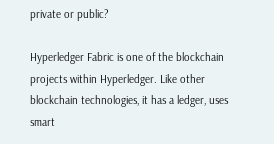private or public?

Hyperledger Fabric is one of the blockchain projects within Hyperledger. Like other blockchain technologies, it has a ledger, uses smart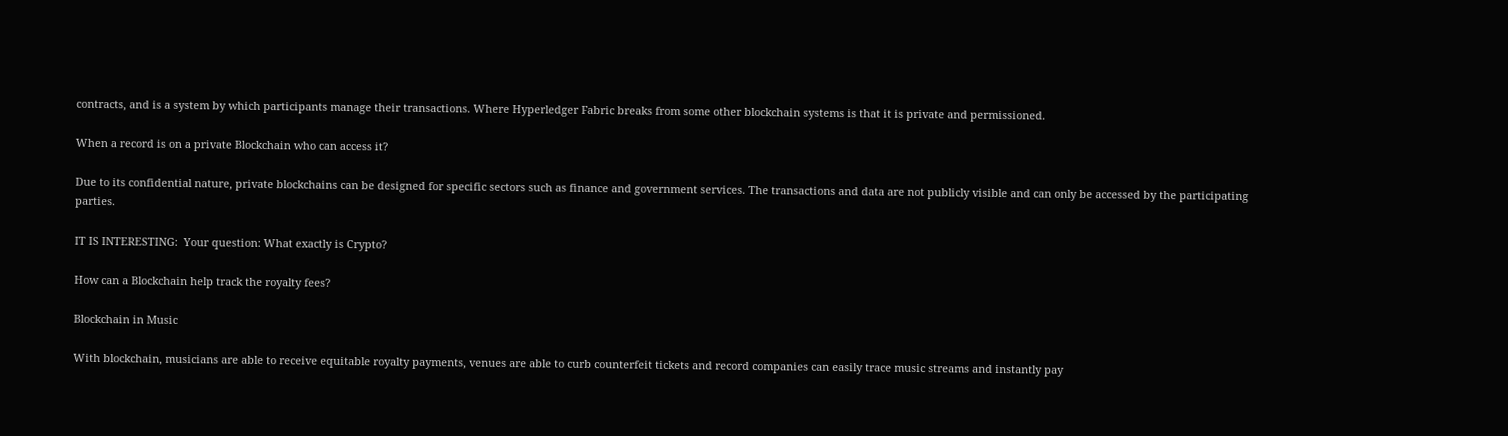contracts, and is a system by which participants manage their transactions. Where Hyperledger Fabric breaks from some other blockchain systems is that it is private and permissioned.

When a record is on a private Blockchain who can access it?

Due to its confidential nature, private blockchains can be designed for specific sectors such as finance and government services. The transactions and data are not publicly visible and can only be accessed by the participating parties.

IT IS INTERESTING:  Your question: What exactly is Crypto?

How can a Blockchain help track the royalty fees?

Blockchain in Music

With blockchain, musicians are able to receive equitable royalty payments, venues are able to curb counterfeit tickets and record companies can easily trace music streams and instantly pay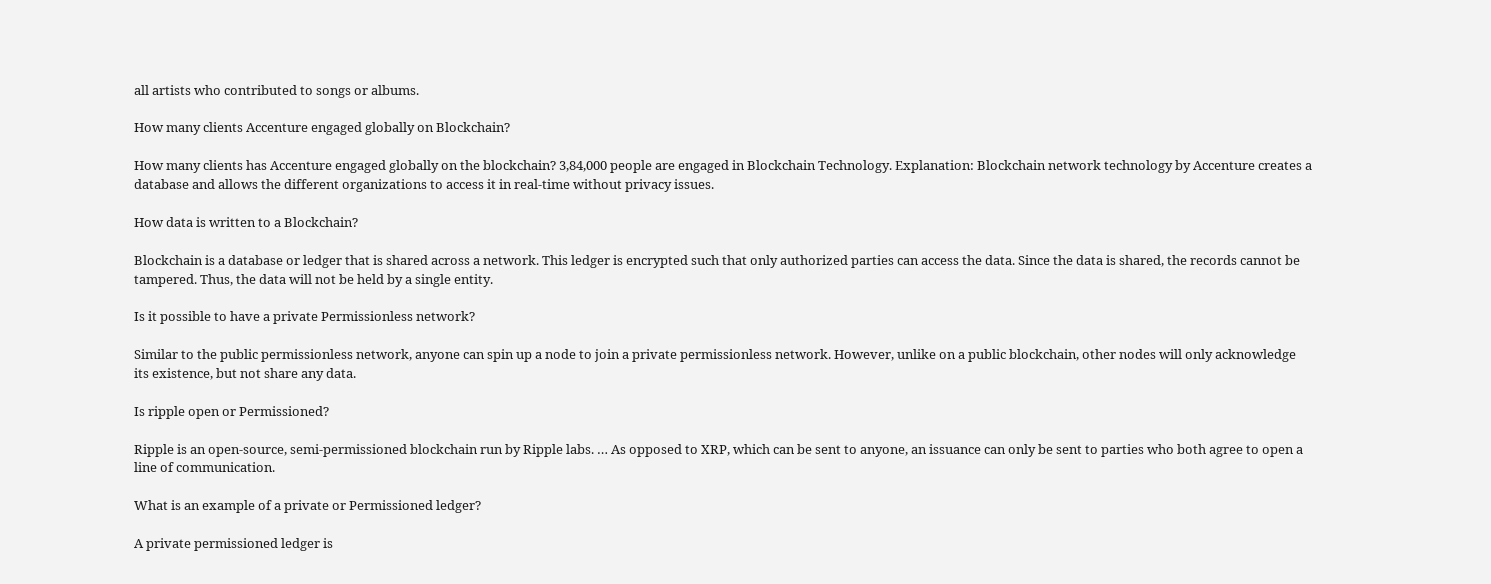all artists who contributed to songs or albums.

How many clients Accenture engaged globally on Blockchain?

How many clients has Accenture engaged globally on the blockchain? 3,84,000 people are engaged in Blockchain Technology. Explanation: Blockchain network technology by Accenture creates a database and allows the different organizations to access it in real-time without privacy issues.

How data is written to a Blockchain?

Blockchain is a database or ledger that is shared across a network. This ledger is encrypted such that only authorized parties can access the data. Since the data is shared, the records cannot be tampered. Thus, the data will not be held by a single entity.

Is it possible to have a private Permissionless network?

Similar to the public permissionless network, anyone can spin up a node to join a private permissionless network. However, unlike on a public blockchain, other nodes will only acknowledge its existence, but not share any data.

Is ripple open or Permissioned?

Ripple is an open-source, semi-permissioned blockchain run by Ripple labs. … As opposed to XRP, which can be sent to anyone, an issuance can only be sent to parties who both agree to open a line of communication.

What is an example of a private or Permissioned ledger?

A private permissioned ledger is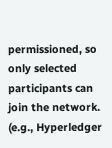permissioned, so only selected participants can join the network. (e.g., Hyperledger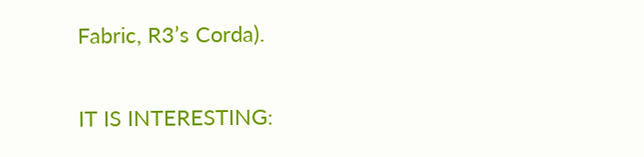Fabric, R3’s Corda).

IT IS INTERESTING: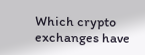Which crypto exchanges have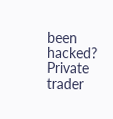been hacked?
Private trader